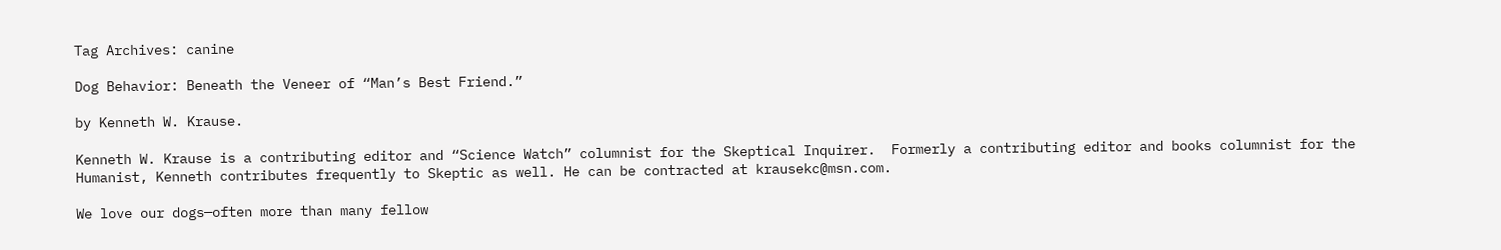Tag Archives: canine

Dog Behavior: Beneath the Veneer of “Man’s Best Friend.”

by Kenneth W. Krause.

Kenneth W. Krause is a contributing editor and “Science Watch” columnist for the Skeptical Inquirer.  Formerly a contributing editor and books columnist for the Humanist, Kenneth contributes frequently to Skeptic as well. He can be contracted at krausekc@msn.com.

We love our dogs—often more than many fellow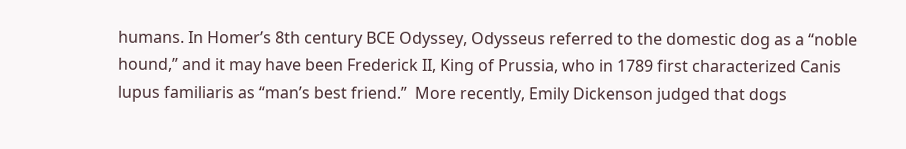humans. In Homer’s 8th century BCE Odyssey, Odysseus referred to the domestic dog as a “noble hound,” and it may have been Frederick II, King of Prussia, who in 1789 first characterized Canis lupus familiaris as “man’s best friend.”  More recently, Emily Dickenson judged that dogs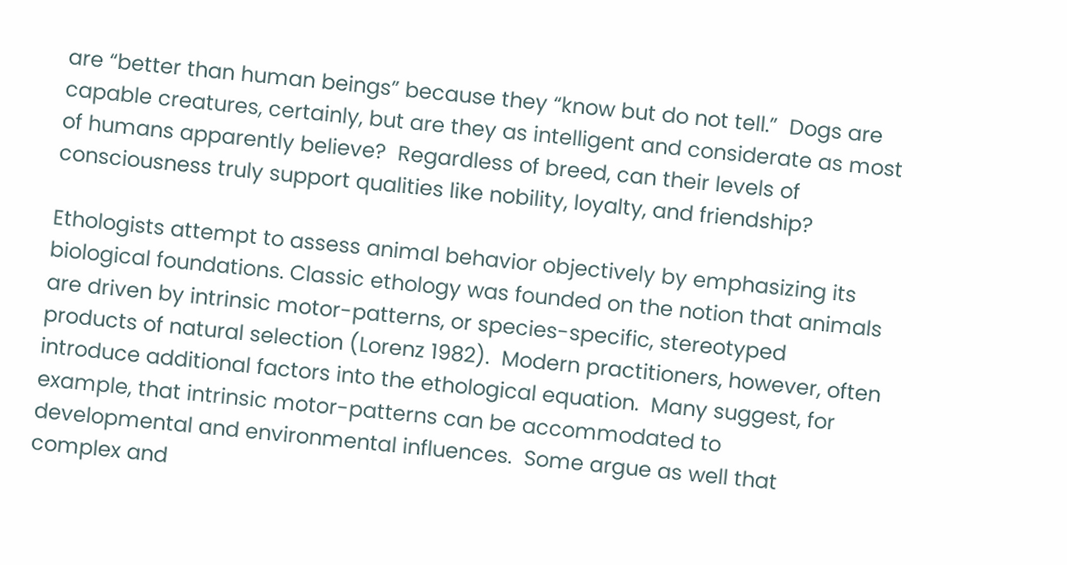are “better than human beings” because they “know but do not tell.”  Dogs are capable creatures, certainly, but are they as intelligent and considerate as most of humans apparently believe?  Regardless of breed, can their levels of consciousness truly support qualities like nobility, loyalty, and friendship?

Ethologists attempt to assess animal behavior objectively by emphasizing its biological foundations. Classic ethology was founded on the notion that animals are driven by intrinsic motor-patterns, or species-specific, stereotyped products of natural selection (Lorenz 1982).  Modern practitioners, however, often introduce additional factors into the ethological equation.  Many suggest, for example, that intrinsic motor-patterns can be accommodated to developmental and environmental influences.  Some argue as well that complex and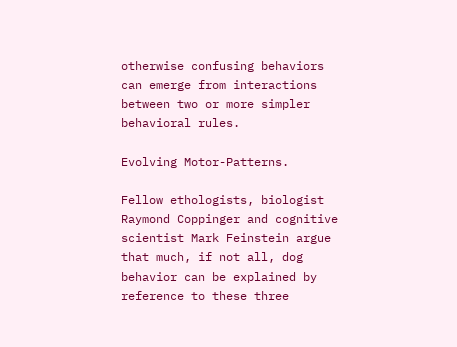otherwise confusing behaviors can emerge from interactions between two or more simpler behavioral rules.

Evolving Motor-Patterns.

Fellow ethologists, biologist Raymond Coppinger and cognitive scientist Mark Feinstein argue that much, if not all, dog behavior can be explained by reference to these three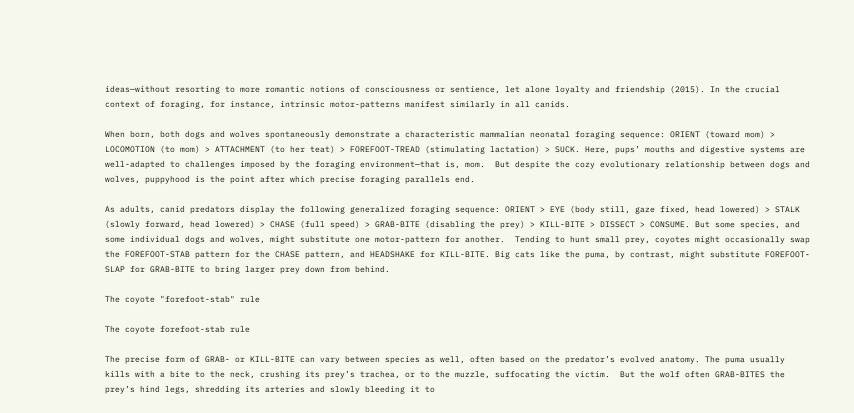ideas—without resorting to more romantic notions of consciousness or sentience, let alone loyalty and friendship (2015). In the crucial context of foraging, for instance, intrinsic motor-patterns manifest similarly in all canids.

When born, both dogs and wolves spontaneously demonstrate a characteristic mammalian neonatal foraging sequence: ORIENT (toward mom) > LOCOMOTION (to mom) > ATTACHMENT (to her teat) > FOREFOOT-TREAD (stimulating lactation) > SUCK. Here, pups’ mouths and digestive systems are well-adapted to challenges imposed by the foraging environment—that is, mom.  But despite the cozy evolutionary relationship between dogs and wolves, puppyhood is the point after which precise foraging parallels end.

As adults, canid predators display the following generalized foraging sequence: ORIENT > EYE (body still, gaze fixed, head lowered) > STALK (slowly forward, head lowered) > CHASE (full speed) > GRAB-BITE (disabling the prey) > KILL-BITE > DISSECT > CONSUME. But some species, and some individual dogs and wolves, might substitute one motor-pattern for another.  Tending to hunt small prey, coyotes might occasionally swap the FOREFOOT-STAB pattern for the CHASE pattern, and HEADSHAKE for KILL-BITE. Big cats like the puma, by contrast, might substitute FOREFOOT-SLAP for GRAB-BITE to bring larger prey down from behind.

The coyote "forefoot-stab" rule

The coyote forefoot-stab rule

The precise form of GRAB- or KILL-BITE can vary between species as well, often based on the predator’s evolved anatomy. The puma usually kills with a bite to the neck, crushing its prey’s trachea, or to the muzzle, suffocating the victim.  But the wolf often GRAB-BITES the prey’s hind legs, shredding its arteries and slowly bleeding it to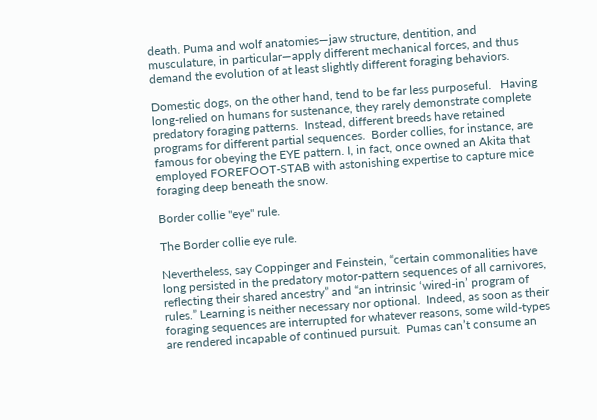death. Puma and wolf anatomies—jaw structure, dentition, and musculature, in particular—apply different mechanical forces, and thus demand the evolution of at least slightly different foraging behaviors.

Domestic dogs, on the other hand, tend to be far less purposeful.   Having long-relied on humans for sustenance, they rarely demonstrate complete predatory foraging patterns.  Instead, different breeds have retained programs for different partial sequences.  Border collies, for instance, are famous for obeying the EYE pattern. I, in fact, once owned an Akita that employed FOREFOOT-STAB with astonishing expertise to capture mice foraging deep beneath the snow.

Border collie "eye" rule.

The Border collie eye rule.

Nevertheless, say Coppinger and Feinstein, “certain commonalities have long persisted in the predatory motor-pattern sequences of all carnivores, reflecting their shared ancestry” and “an intrinsic ‘wired-in’ program of rules.” Learning is neither necessary nor optional.  Indeed, as soon as their foraging sequences are interrupted for whatever reasons, some wild-types are rendered incapable of continued pursuit.  Pumas can’t consume an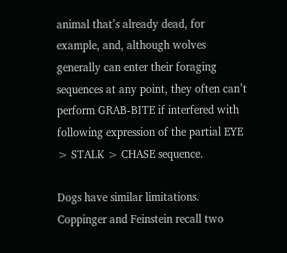animal that’s already dead, for example, and, although wolves generally can enter their foraging sequences at any point, they often can’t perform GRAB-BITE if interfered with following expression of the partial EYE > STALK > CHASE sequence.

Dogs have similar limitations. Coppinger and Feinstein recall two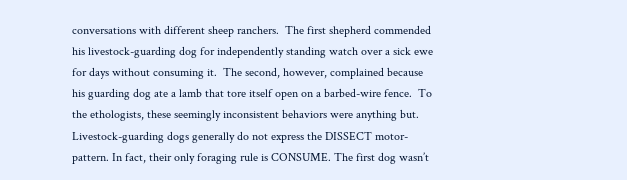conversations with different sheep ranchers.  The first shepherd commended his livestock-guarding dog for independently standing watch over a sick ewe for days without consuming it.  The second, however, complained because his guarding dog ate a lamb that tore itself open on a barbed-wire fence.  To the ethologists, these seemingly inconsistent behaviors were anything but.  Livestock-guarding dogs generally do not express the DISSECT motor-pattern. In fact, their only foraging rule is CONSUME. The first dog wasn’t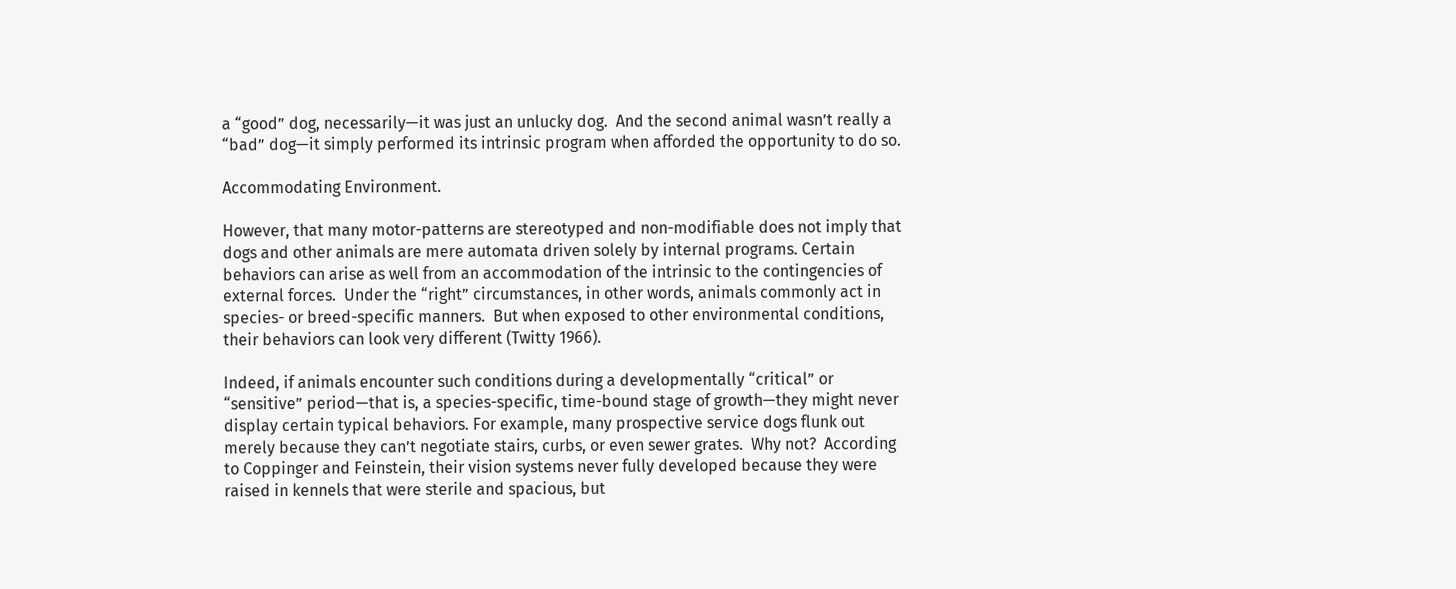a “good” dog, necessarily—it was just an unlucky dog.  And the second animal wasn’t really a “bad” dog—it simply performed its intrinsic program when afforded the opportunity to do so.

Accommodating Environment.

However, that many motor-patterns are stereotyped and non-modifiable does not imply that dogs and other animals are mere automata driven solely by internal programs. Certain behaviors can arise as well from an accommodation of the intrinsic to the contingencies of external forces.  Under the “right” circumstances, in other words, animals commonly act in species- or breed-specific manners.  But when exposed to other environmental conditions, their behaviors can look very different (Twitty 1966).

Indeed, if animals encounter such conditions during a developmentally “critical” or “sensitive” period—that is, a species-specific, time-bound stage of growth—they might never display certain typical behaviors. For example, many prospective service dogs flunk out merely because they can’t negotiate stairs, curbs, or even sewer grates.  Why not?  According to Coppinger and Feinstein, their vision systems never fully developed because they were raised in kennels that were sterile and spacious, but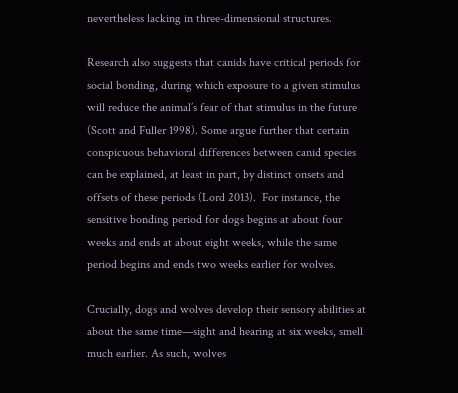nevertheless lacking in three-dimensional structures.

Research also suggests that canids have critical periods for social bonding, during which exposure to a given stimulus will reduce the animal’s fear of that stimulus in the future (Scott and Fuller 1998). Some argue further that certain conspicuous behavioral differences between canid species can be explained, at least in part, by distinct onsets and offsets of these periods (Lord 2013).  For instance, the sensitive bonding period for dogs begins at about four weeks and ends at about eight weeks, while the same period begins and ends two weeks earlier for wolves.

Crucially, dogs and wolves develop their sensory abilities at about the same time—sight and hearing at six weeks, smell much earlier. As such, wolves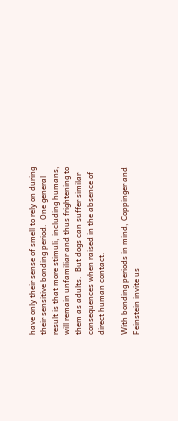have only their sense of smell to rely on during their sensitive bonding period.  One general result is that more stimuli, including humans, will remain unfamiliar and thus frightening to them as adults.  But dogs can suffer similar consequences when raised in the absence of direct human contact.

With bonding periods in mind, Coppinger and Feinstein invite us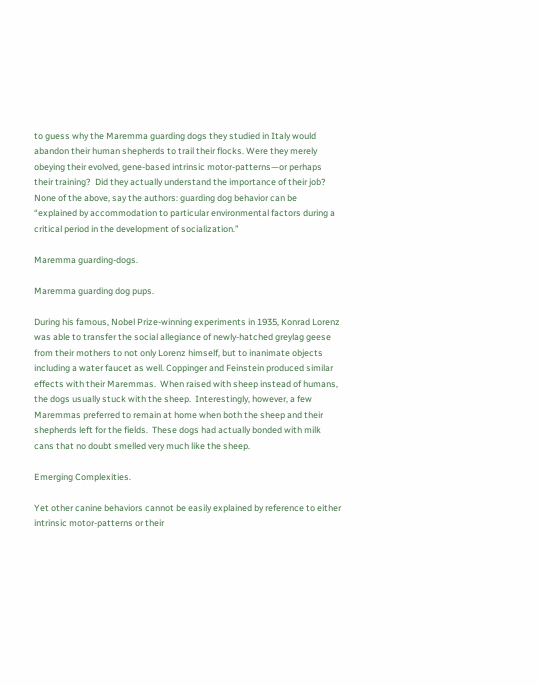to guess why the Maremma guarding dogs they studied in Italy would abandon their human shepherds to trail their flocks. Were they merely obeying their evolved, gene-based intrinsic motor-patterns—or perhaps their training?  Did they actually understand the importance of their job?  None of the above, say the authors: guarding dog behavior can be “explained by accommodation to particular environmental factors during a critical period in the development of socialization.”

Maremma guarding-dogs.

Maremma guarding dog pups.

During his famous, Nobel Prize-winning experiments in 1935, Konrad Lorenz was able to transfer the social allegiance of newly-hatched greylag geese from their mothers to not only Lorenz himself, but to inanimate objects including a water faucet as well. Coppinger and Feinstein produced similar effects with their Maremmas.  When raised with sheep instead of humans, the dogs usually stuck with the sheep.  Interestingly, however, a few Maremmas preferred to remain at home when both the sheep and their shepherds left for the fields.  These dogs had actually bonded with milk cans that no doubt smelled very much like the sheep.

Emerging Complexities.

Yet other canine behaviors cannot be easily explained by reference to either intrinsic motor-patterns or their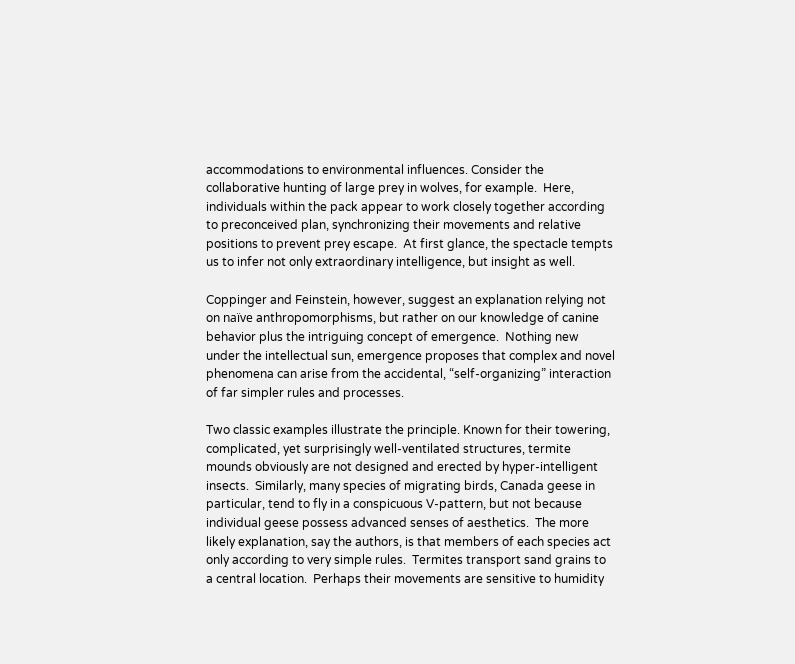accommodations to environmental influences. Consider the collaborative hunting of large prey in wolves, for example.  Here, individuals within the pack appear to work closely together according to preconceived plan, synchronizing their movements and relative positions to prevent prey escape.  At first glance, the spectacle tempts us to infer not only extraordinary intelligence, but insight as well.

Coppinger and Feinstein, however, suggest an explanation relying not on naïve anthropomorphisms, but rather on our knowledge of canine behavior plus the intriguing concept of emergence.  Nothing new under the intellectual sun, emergence proposes that complex and novel phenomena can arise from the accidental, “self-organizing” interaction of far simpler rules and processes.

Two classic examples illustrate the principle. Known for their towering, complicated, yet surprisingly well-ventilated structures, termite mounds obviously are not designed and erected by hyper-intelligent insects.  Similarly, many species of migrating birds, Canada geese in particular, tend to fly in a conspicuous V-pattern, but not because individual geese possess advanced senses of aesthetics.  The more likely explanation, say the authors, is that members of each species act only according to very simple rules.  Termites transport sand grains to a central location.  Perhaps their movements are sensitive to humidity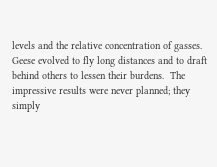levels and the relative concentration of gasses.  Geese evolved to fly long distances and to draft behind others to lessen their burdens.  The impressive results were never planned; they simply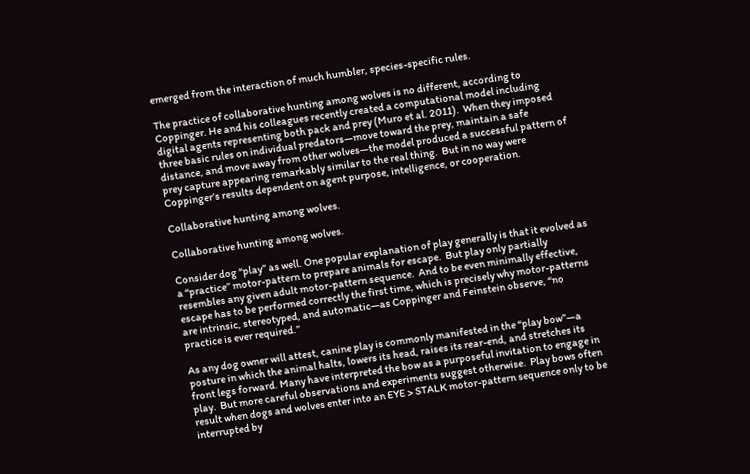emerged from the interaction of much humbler, species-specific rules.

The practice of collaborative hunting among wolves is no different, according to Coppinger. He and his colleagues recently created a computational model including digital agents representing both pack and prey (Muro et al. 2011).  When they imposed three basic rules on individual predators—move toward the prey, maintain a safe distance, and move away from other wolves—the model produced a successful pattern of prey capture appearing remarkably similar to the real thing.  But in no way were Coppinger’s results dependent on agent purpose, intelligence, or cooperation.

Collaborative hunting among wolves.

Collaborative hunting among wolves.

Consider dog “play” as well. One popular explanation of play generally is that it evolved as a “practice” motor-pattern to prepare animals for escape.  But play only partially resembles any given adult motor-pattern sequence.  And to be even minimally effective, escape has to be performed correctly the first time, which is precisely why motor-patterns are intrinsic, stereotyped, and automatic—as Coppinger and Feinstein observe, “no practice is ever required.”

As any dog owner will attest, canine play is commonly manifested in the “play bow”—a posture in which the animal halts, lowers its head, raises its rear-end, and stretches its front legs forward. Many have interpreted the bow as a purposeful invitation to engage in play.  But more careful observations and experiments suggest otherwise.  Play bows often result when dogs and wolves enter into an EYE > STALK motor-pattern sequence only to be interrupted by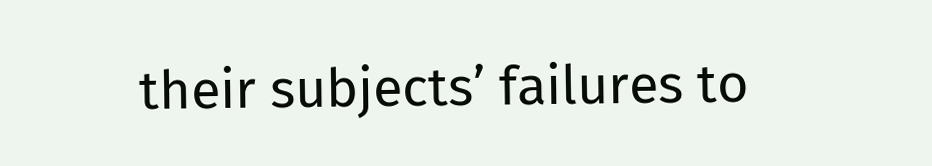their subjects’ failures to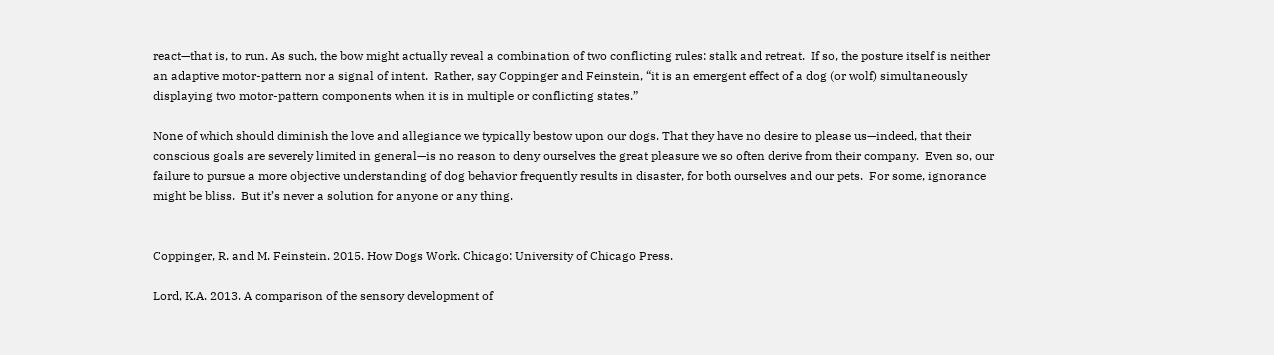react—that is, to run. As such, the bow might actually reveal a combination of two conflicting rules: stalk and retreat.  If so, the posture itself is neither an adaptive motor-pattern nor a signal of intent.  Rather, say Coppinger and Feinstein, “it is an emergent effect of a dog (or wolf) simultaneously displaying two motor-pattern components when it is in multiple or conflicting states.”

None of which should diminish the love and allegiance we typically bestow upon our dogs. That they have no desire to please us—indeed, that their conscious goals are severely limited in general—is no reason to deny ourselves the great pleasure we so often derive from their company.  Even so, our failure to pursue a more objective understanding of dog behavior frequently results in disaster, for both ourselves and our pets.  For some, ignorance might be bliss.  But it’s never a solution for anyone or any thing.


Coppinger, R. and M. Feinstein. 2015. How Dogs Work. Chicago: University of Chicago Press.

Lord, K.A. 2013. A comparison of the sensory development of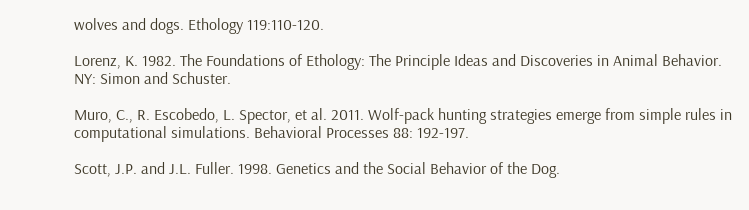wolves and dogs. Ethology 119:110-120.

Lorenz, K. 1982. The Foundations of Ethology: The Principle Ideas and Discoveries in Animal Behavior. NY: Simon and Schuster.

Muro, C., R. Escobedo, L. Spector, et al. 2011. Wolf-pack hunting strategies emerge from simple rules in computational simulations. Behavioral Processes 88: 192-197.

Scott, J.P. and J.L. Fuller. 1998. Genetics and the Social Behavior of the Dog.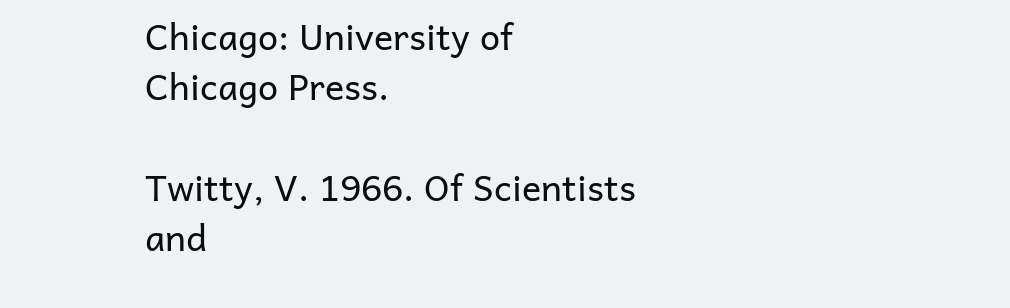Chicago: University of Chicago Press.

Twitty, V. 1966. Of Scientists and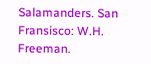Salamanders. San Fransisco: W.H. Freeman.